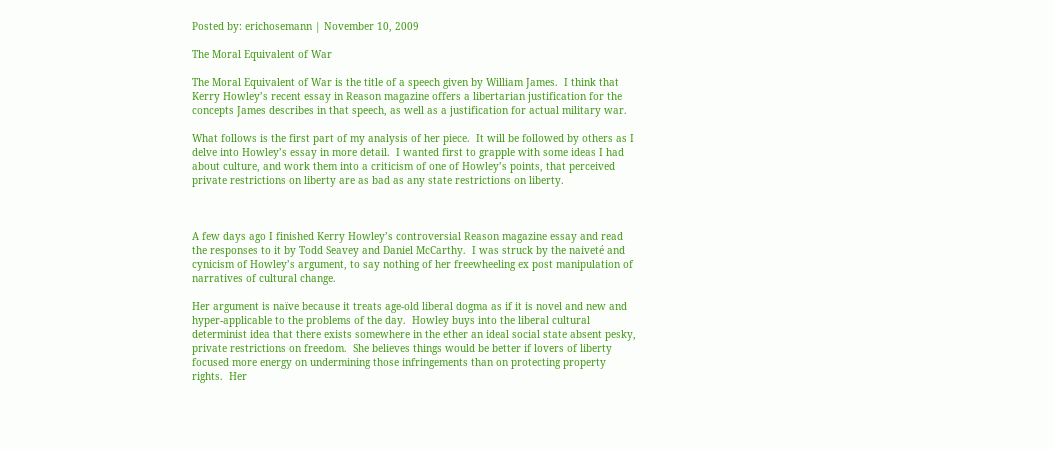Posted by: erichosemann | November 10, 2009

The Moral Equivalent of War

The Moral Equivalent of War is the title of a speech given by William James.  I think that Kerry Howley’s recent essay in Reason magazine offers a libertarian justification for the concepts James describes in that speech, as well as a justification for actual military war.

What follows is the first part of my analysis of her piece.  It will be followed by others as I delve into Howley’s essay in more detail.  I wanted first to grapple with some ideas I had about culture, and work them into a criticism of one of Howley’s points, that perceived private restrictions on liberty are as bad as any state restrictions on liberty.



A few days ago I finished Kerry Howley’s controversial Reason magazine essay and read the responses to it by Todd Seavey and Daniel McCarthy.  I was struck by the naiveté and cynicism of Howley’s argument, to say nothing of her freewheeling ex post manipulation of narratives of cultural change.

Her argument is naïve because it treats age-old liberal dogma as if it is novel and new and hyper-applicable to the problems of the day.  Howley buys into the liberal cultural determinist idea that there exists somewhere in the ether an ideal social state absent pesky, private restrictions on freedom.  She believes things would be better if lovers of liberty focused more energy on undermining those infringements than on protecting property rights.  Her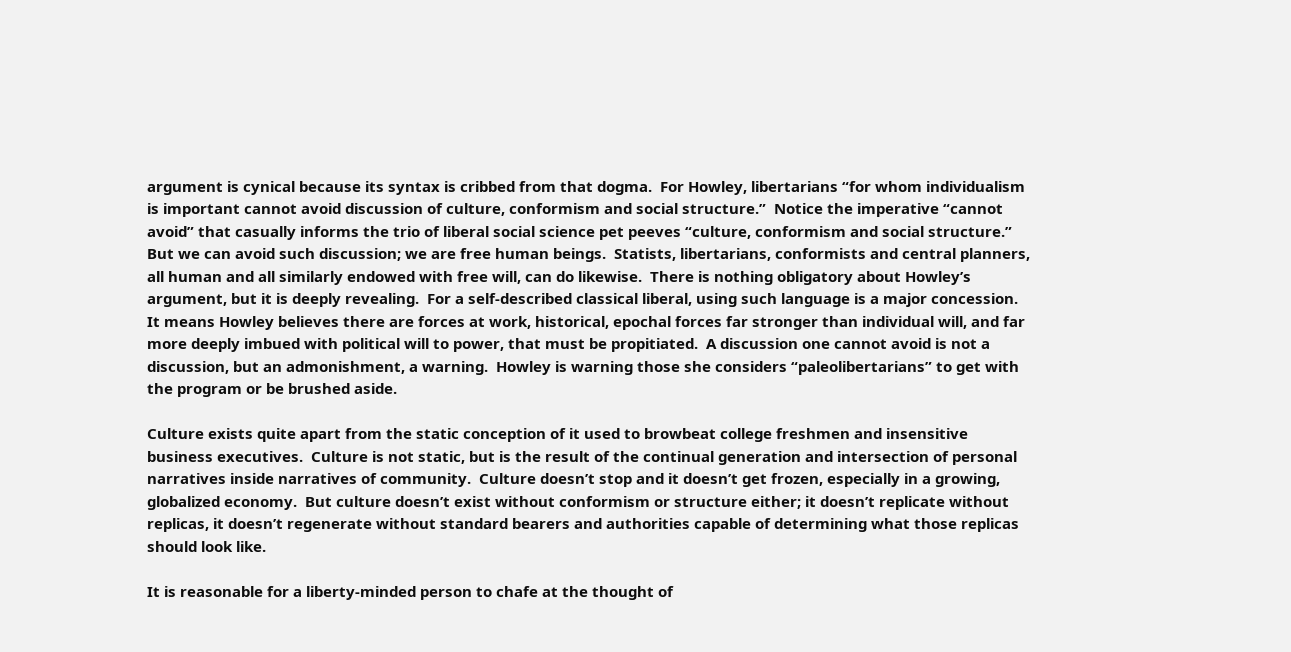argument is cynical because its syntax is cribbed from that dogma.  For Howley, libertarians “for whom individualism is important cannot avoid discussion of culture, conformism and social structure.”  Notice the imperative “cannot avoid” that casually informs the trio of liberal social science pet peeves “culture, conformism and social structure.”  But we can avoid such discussion; we are free human beings.  Statists, libertarians, conformists and central planners, all human and all similarly endowed with free will, can do likewise.  There is nothing obligatory about Howley’s argument, but it is deeply revealing.  For a self-described classical liberal, using such language is a major concession.  It means Howley believes there are forces at work, historical, epochal forces far stronger than individual will, and far more deeply imbued with political will to power, that must be propitiated.  A discussion one cannot avoid is not a discussion, but an admonishment, a warning.  Howley is warning those she considers “paleolibertarians” to get with the program or be brushed aside.

Culture exists quite apart from the static conception of it used to browbeat college freshmen and insensitive business executives.  Culture is not static, but is the result of the continual generation and intersection of personal narratives inside narratives of community.  Culture doesn’t stop and it doesn’t get frozen, especially in a growing, globalized economy.  But culture doesn’t exist without conformism or structure either; it doesn’t replicate without replicas, it doesn’t regenerate without standard bearers and authorities capable of determining what those replicas should look like.

It is reasonable for a liberty-minded person to chafe at the thought of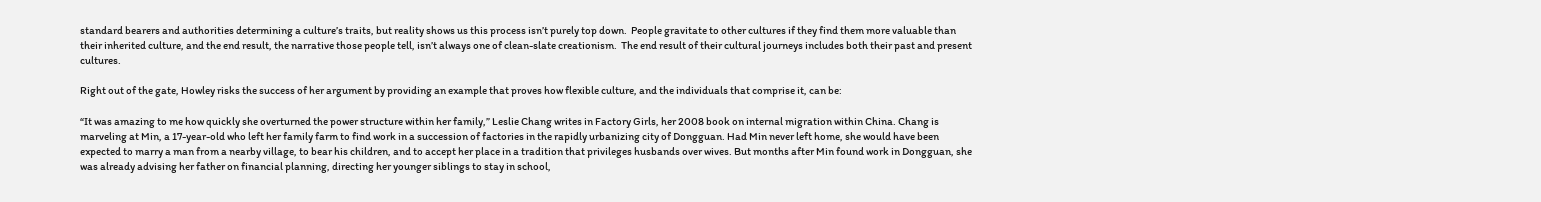standard bearers and authorities determining a culture’s traits, but reality shows us this process isn’t purely top down.  People gravitate to other cultures if they find them more valuable than their inherited culture, and the end result, the narrative those people tell, isn’t always one of clean-slate creationism.  The end result of their cultural journeys includes both their past and present cultures.

Right out of the gate, Howley risks the success of her argument by providing an example that proves how flexible culture, and the individuals that comprise it, can be:

“It was amazing to me how quickly she overturned the power structure within her family,” Leslie Chang writes in Factory Girls, her 2008 book on internal migration within China. Chang is marveling at Min, a 17-year-old who left her family farm to find work in a succession of factories in the rapidly urbanizing city of Dongguan. Had Min never left home, she would have been expected to marry a man from a nearby village, to bear his children, and to accept her place in a tradition that privileges husbands over wives. But months after Min found work in Dongguan, she was already advising her father on financial planning, directing her younger siblings to stay in school,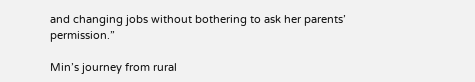and changing jobs without bothering to ask her parents’ permission.”

Min’s journey from rural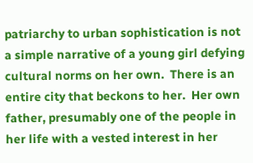patriarchy to urban sophistication is not a simple narrative of a young girl defying cultural norms on her own.  There is an entire city that beckons to her.  Her own father, presumably one of the people in her life with a vested interest in her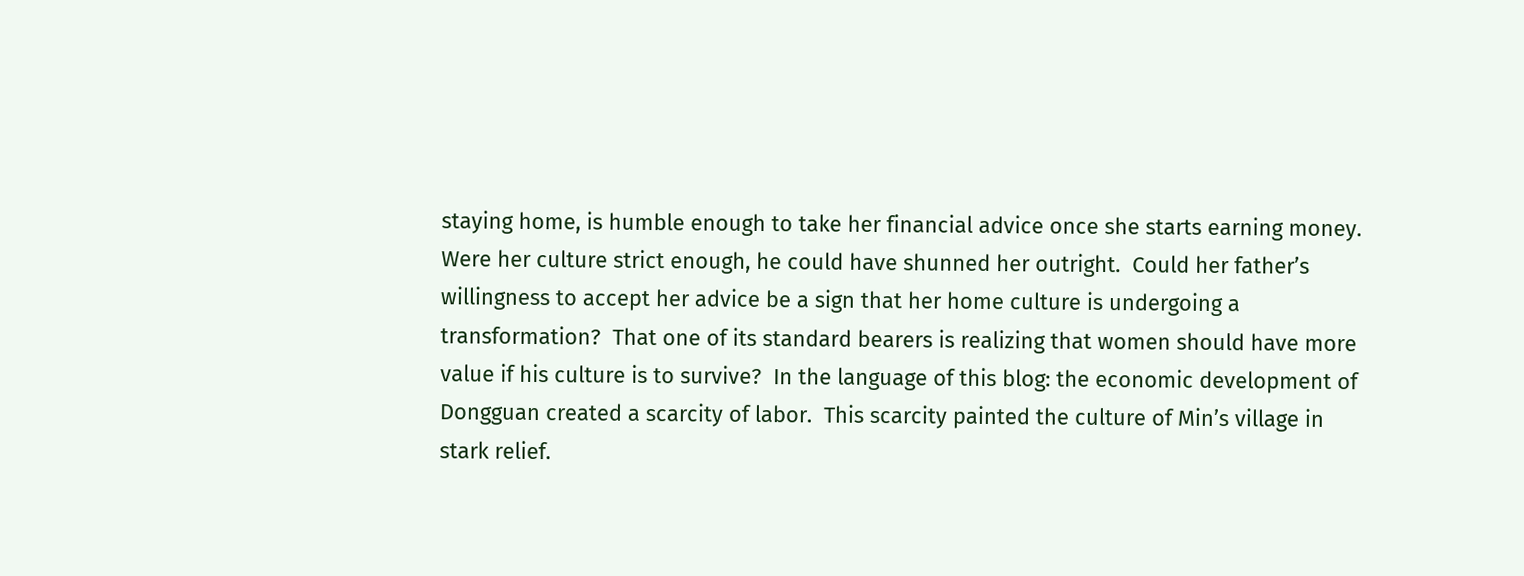staying home, is humble enough to take her financial advice once she starts earning money.  Were her culture strict enough, he could have shunned her outright.  Could her father’s willingness to accept her advice be a sign that her home culture is undergoing a transformation?  That one of its standard bearers is realizing that women should have more value if his culture is to survive?  In the language of this blog: the economic development of Dongguan created a scarcity of labor.  This scarcity painted the culture of Min’s village in stark relief.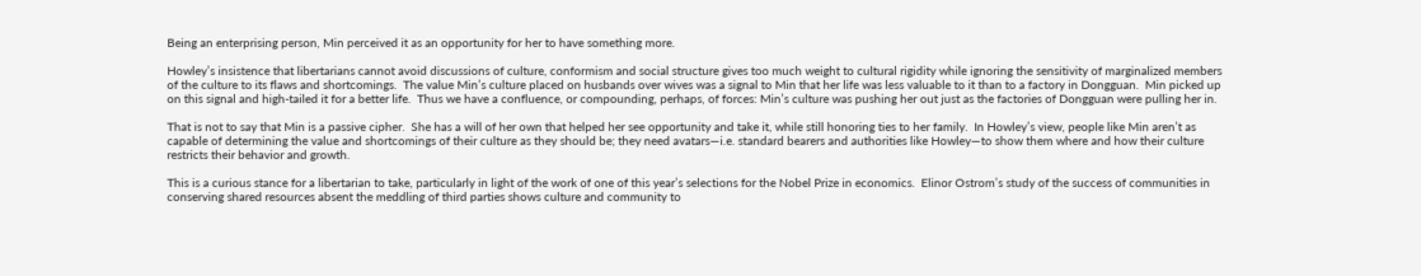Being an enterprising person, Min perceived it as an opportunity for her to have something more.

Howley’s insistence that libertarians cannot avoid discussions of culture, conformism and social structure gives too much weight to cultural rigidity while ignoring the sensitivity of marginalized members of the culture to its flaws and shortcomings.  The value Min’s culture placed on husbands over wives was a signal to Min that her life was less valuable to it than to a factory in Dongguan.  Min picked up on this signal and high-tailed it for a better life.  Thus we have a confluence, or compounding, perhaps, of forces: Min’s culture was pushing her out just as the factories of Dongguan were pulling her in.

That is not to say that Min is a passive cipher.  She has a will of her own that helped her see opportunity and take it, while still honoring ties to her family.  In Howley’s view, people like Min aren’t as capable of determining the value and shortcomings of their culture as they should be; they need avatars—i.e. standard bearers and authorities like Howley—to show them where and how their culture restricts their behavior and growth.

This is a curious stance for a libertarian to take, particularly in light of the work of one of this year’s selections for the Nobel Prize in economics.  Elinor Ostrom’s study of the success of communities in conserving shared resources absent the meddling of third parties shows culture and community to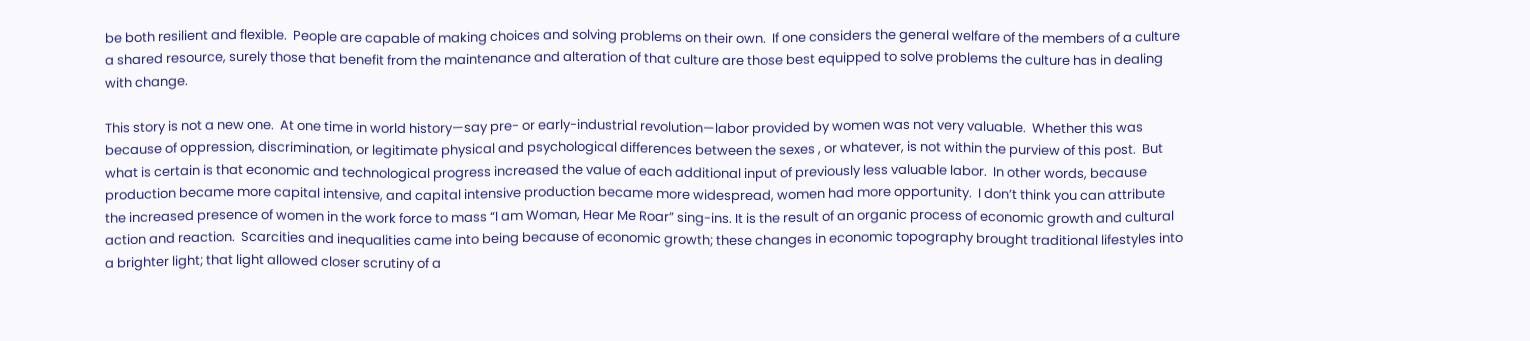be both resilient and flexible.  People are capable of making choices and solving problems on their own.  If one considers the general welfare of the members of a culture a shared resource, surely those that benefit from the maintenance and alteration of that culture are those best equipped to solve problems the culture has in dealing with change.

This story is not a new one.  At one time in world history—say pre- or early-industrial revolution—labor provided by women was not very valuable.  Whether this was because of oppression, discrimination, or legitimate physical and psychological differences between the sexes , or whatever, is not within the purview of this post.  But what is certain is that economic and technological progress increased the value of each additional input of previously less valuable labor.  In other words, because production became more capital intensive, and capital intensive production became more widespread, women had more opportunity.  I don’t think you can attribute the increased presence of women in the work force to mass “I am Woman, Hear Me Roar” sing-ins. It is the result of an organic process of economic growth and cultural action and reaction.  Scarcities and inequalities came into being because of economic growth; these changes in economic topography brought traditional lifestyles into a brighter light; that light allowed closer scrutiny of a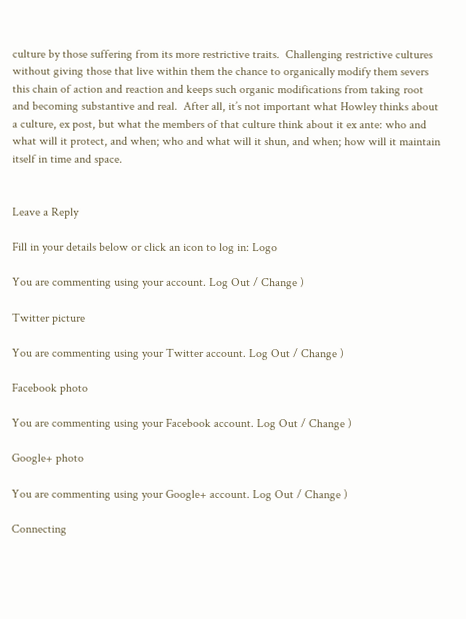culture by those suffering from its more restrictive traits.  Challenging restrictive cultures without giving those that live within them the chance to organically modify them severs this chain of action and reaction and keeps such organic modifications from taking root and becoming substantive and real.  After all, it’s not important what Howley thinks about a culture, ex post, but what the members of that culture think about it ex ante: who and what will it protect, and when; who and what will it shun, and when; how will it maintain itself in time and space.


Leave a Reply

Fill in your details below or click an icon to log in: Logo

You are commenting using your account. Log Out / Change )

Twitter picture

You are commenting using your Twitter account. Log Out / Change )

Facebook photo

You are commenting using your Facebook account. Log Out / Change )

Google+ photo

You are commenting using your Google+ account. Log Out / Change )

Connecting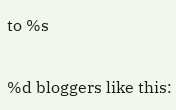to %s


%d bloggers like this: